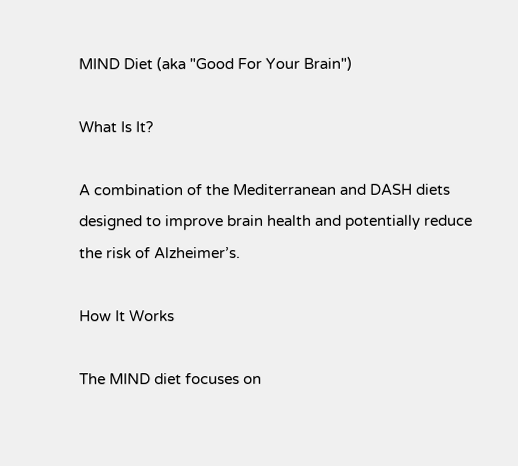MIND Diet (aka "Good For Your Brain")

What Is It?

A combination of the Mediterranean and DASH diets designed to improve brain health and potentially reduce the risk of Alzheimer’s.

How It Works

The MIND diet focuses on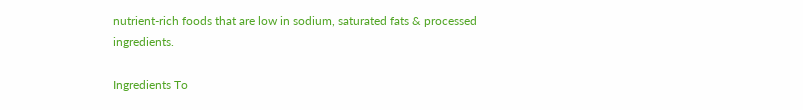nutrient-rich foods that are low in sodium, saturated fats & processed ingredients.

Ingredients To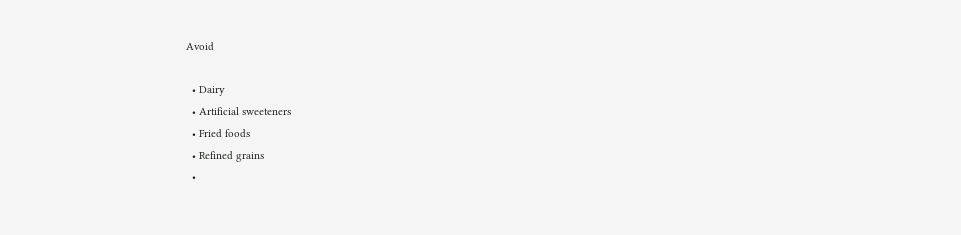Avoid

  • Dairy
  • Artificial sweeteners
  • Fried foods
  • Refined grains
  •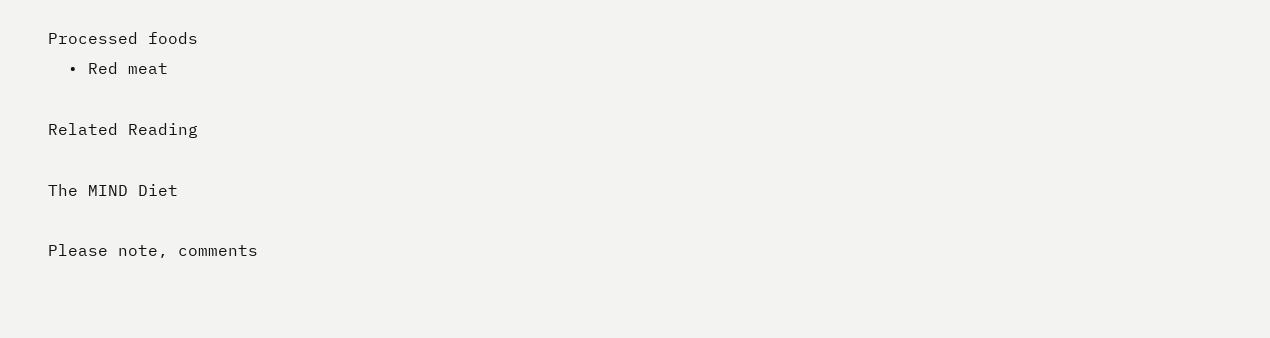Processed foods
  • Red meat

Related Reading

The MIND Diet

Please note, comments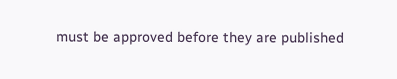must be approved before they are published